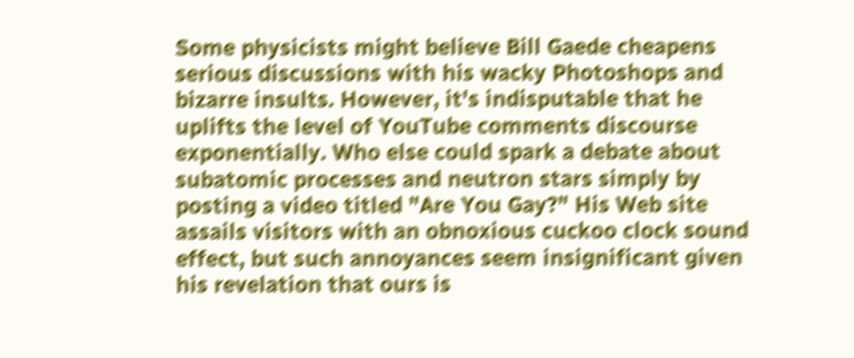Some physicists might believe Bill Gaede cheapens serious discussions with his wacky Photoshops and bizarre insults. However, it's indisputable that he uplifts the level of YouTube comments discourse exponentially. Who else could spark a debate about subatomic processes and neutron stars simply by posting a video titled "Are You Gay?" His Web site assails visitors with an obnoxious cuckoo clock sound effect, but such annoyances seem insignificant given his revelation that ours is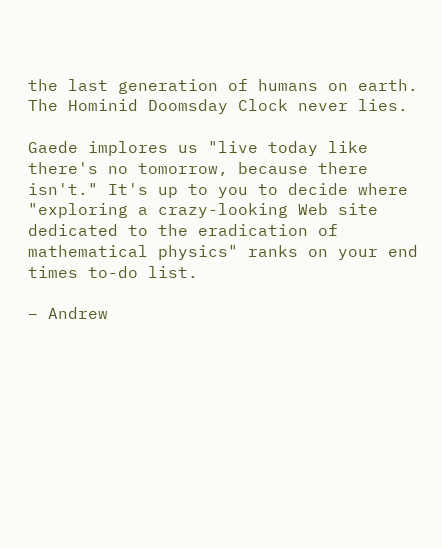the last generation of humans on earth. The Hominid Doomsday Clock never lies.

Gaede implores us "live today like there's no tomorrow, because there isn't." It's up to you to decide where "exploring a crazy-looking Web site dedicated to the eradication of mathematical physics" ranks on your end times to-do list.

– Andrew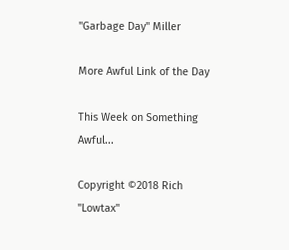"Garbage Day" Miller

More Awful Link of the Day

This Week on Something Awful...

Copyright ©2018 Rich "Lowtax"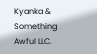Kyanka & Something Awful LLC.